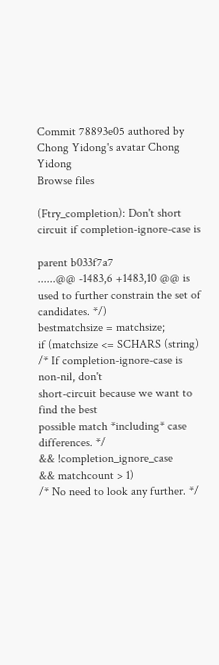Commit 78893e05 authored by Chong Yidong's avatar Chong Yidong
Browse files

(Ftry_completion): Don't short circuit if completion-ignore-case is

parent b033f7a7
......@@ -1483,6 +1483,10 @@ is used to further constrain the set of candidates. */)
bestmatchsize = matchsize;
if (matchsize <= SCHARS (string)
/* If completion-ignore-case is non-nil, don't
short-circuit because we want to find the best
possible match *including* case differences. */
&& !completion_ignore_case
&& matchcount > 1)
/* No need to look any further. */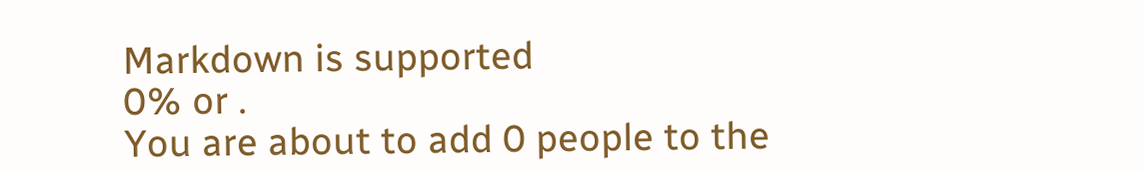Markdown is supported
0% or .
You are about to add 0 people to the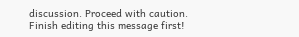discussion. Proceed with caution.
Finish editing this message first!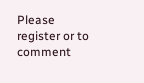Please register or to comment